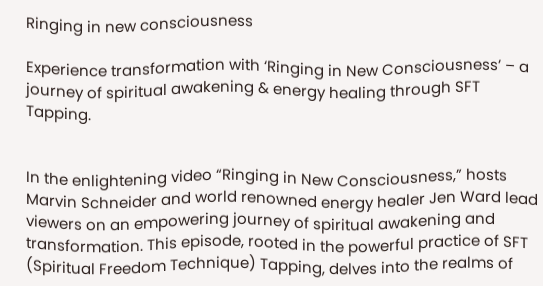Ringing in new consciousness

Experience transformation with ‘Ringing in New Consciousness’ – a journey of spiritual awakening & energy healing through SFT Tapping.


In the enlightening video “Ringing in New Consciousness,” hosts Marvin Schneider and world renowned energy healer Jen Ward lead viewers on an empowering journey of spiritual awakening and transformation. This episode, rooted in the powerful practice of SFT (Spiritual Freedom Technique) Tapping, delves into the realms of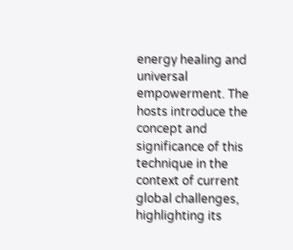energy healing and universal empowerment. The hosts introduce the concept and significance of this technique in the context of current global challenges, highlighting its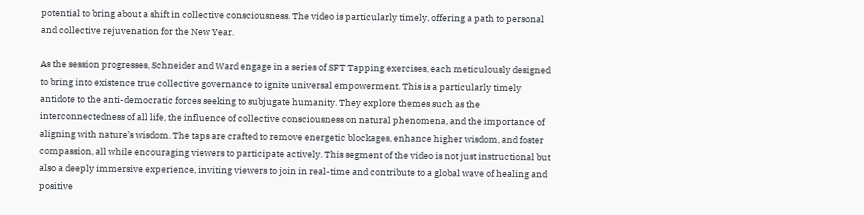potential to bring about a shift in collective consciousness. The video is particularly timely, offering a path to personal and collective rejuvenation for the New Year.

As the session progresses, Schneider and Ward engage in a series of SFT Tapping exercises, each meticulously designed to bring into existence true collective governance to ignite universal empowerment. This is a particularly timely antidote to the anti-democratic forces seeking to subjugate humanity. They explore themes such as the interconnectedness of all life, the influence of collective consciousness on natural phenomena, and the importance of aligning with nature’s wisdom. The taps are crafted to remove energetic blockages, enhance higher wisdom, and foster compassion, all while encouraging viewers to participate actively. This segment of the video is not just instructional but also a deeply immersive experience, inviting viewers to join in real-time and contribute to a global wave of healing and positive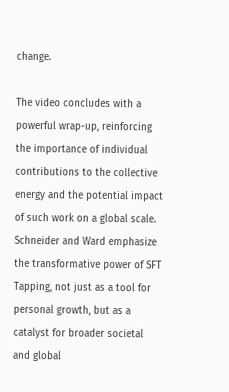change.

The video concludes with a powerful wrap-up, reinforcing the importance of individual contributions to the collective energy and the potential impact of such work on a global scale. Schneider and Ward emphasize the transformative power of SFT Tapping, not just as a tool for personal growth, but as a catalyst for broader societal and global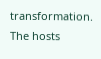transformation. The hosts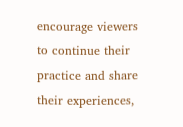encourage viewers to continue their practice and share their experiences,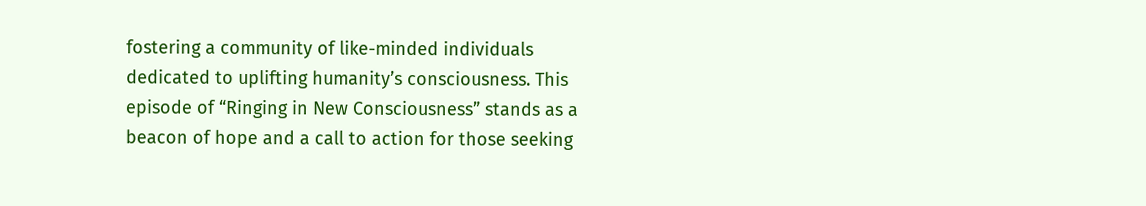fostering a community of like-minded individuals dedicated to uplifting humanity’s consciousness. This episode of “Ringing in New Consciousness” stands as a beacon of hope and a call to action for those seeking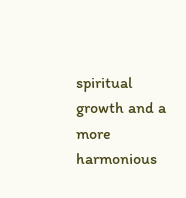spiritual growth and a more harmonious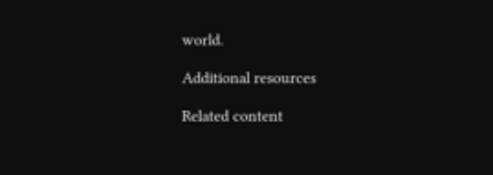world.

Additional resources

Related content